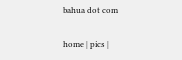bahua dot com

home | pics |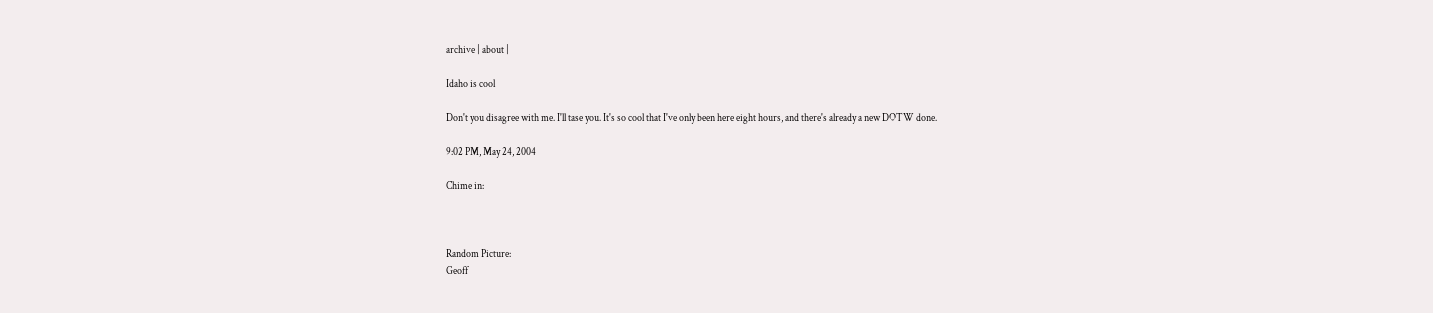archive | about |

Idaho is cool

Don't you disagree with me. I'll tase you. It's so cool that I've only been here eight hours, and there's already a new DOTW done.

9:02 PM, May 24, 2004

Chime in:



Random Picture:
Geoff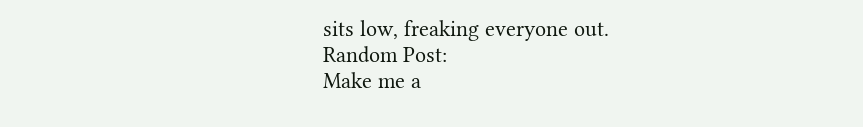sits low, freaking everyone out.
Random Post:
Make me a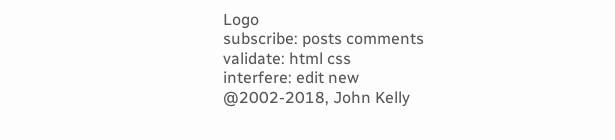Logo
subscribe: posts comments
validate: html css
interfere: edit new
@2002-2018, John Kelly